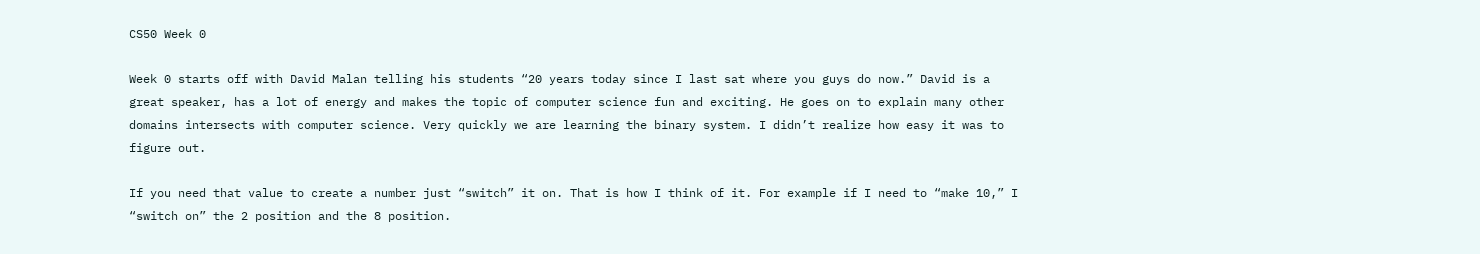CS50 Week 0

Week 0 starts off with David Malan telling his students “20 years today since I last sat where you guys do now.” David is a great speaker, has a lot of energy and makes the topic of computer science fun and exciting. He goes on to explain many other domains intersects with computer science. Very quickly we are learning the binary system. I didn’t realize how easy it was to figure out.

If you need that value to create a number just “switch” it on. That is how I think of it. For example if I need to “make 10,” I “switch on” the 2 position and the 8 position.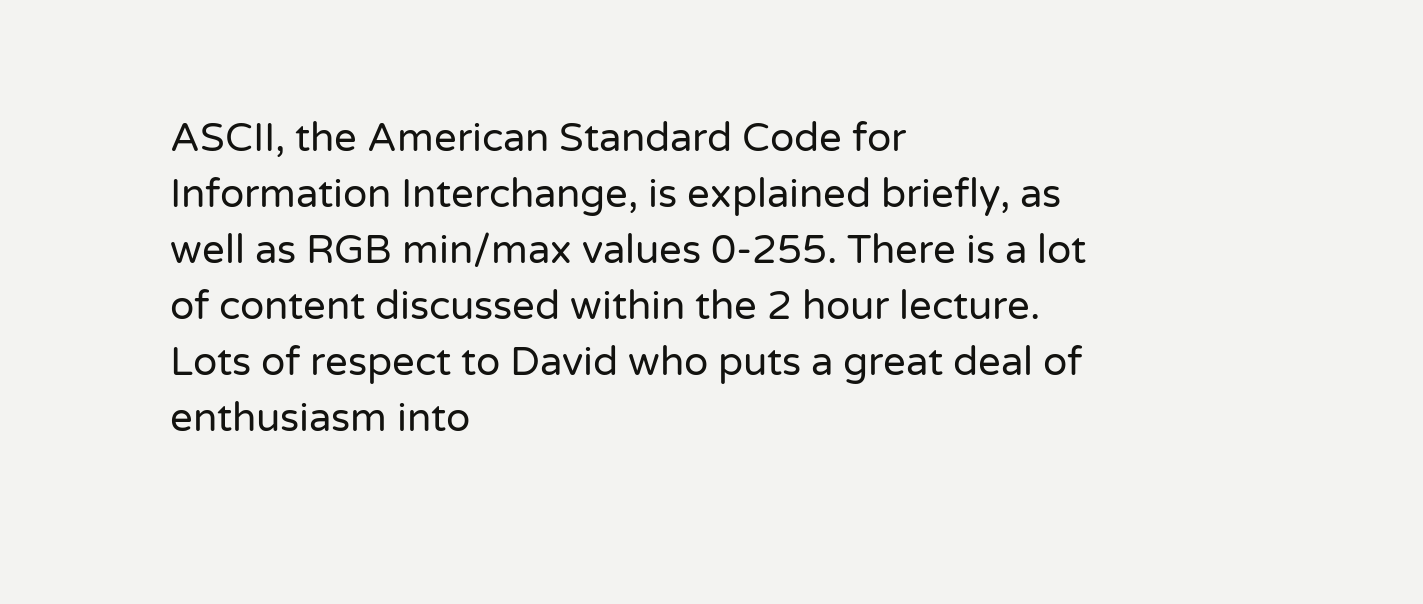ASCII, the American Standard Code for Information Interchange, is explained briefly, as well as RGB min/max values 0-255. There is a lot of content discussed within the 2 hour lecture. Lots of respect to David who puts a great deal of enthusiasm into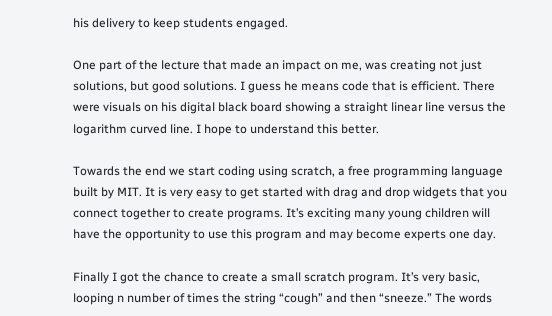his delivery to keep students engaged.

One part of the lecture that made an impact on me, was creating not just solutions, but good solutions. I guess he means code that is efficient. There were visuals on his digital black board showing a straight linear line versus the logarithm curved line. I hope to understand this better.

Towards the end we start coding using scratch, a free programming language built by MIT. It is very easy to get started with drag and drop widgets that you connect together to create programs. It’s exciting many young children will have the opportunity to use this program and may become experts one day.

Finally I got the chance to create a small scratch program. It’s very basic, looping n number of times the string “cough” and then “sneeze.” The words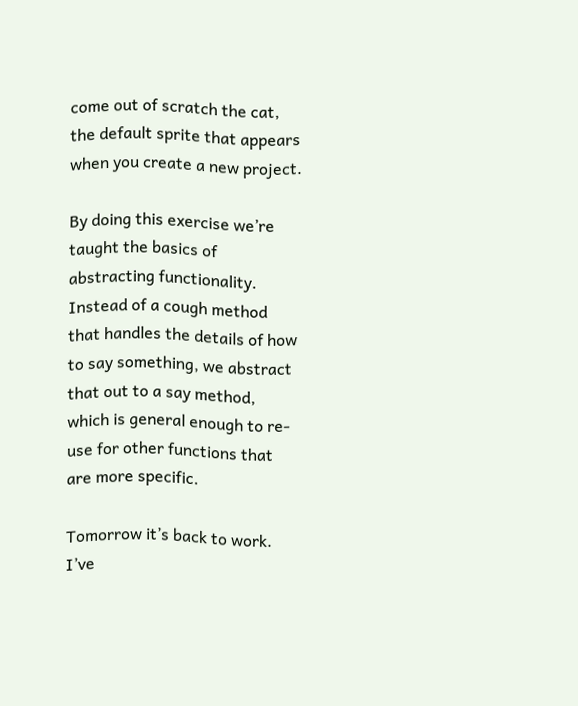come out of scratch the cat, the default sprite that appears when you create a new project.

By doing this exercise we’re taught the basics of abstracting functionality. Instead of a cough method that handles the details of how to say something, we abstract that out to a say method, which is general enough to re-use for other functions that are more specific.

Tomorrow it’s back to work. I’ve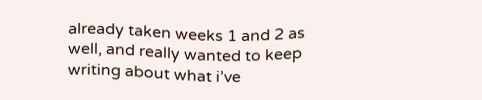already taken weeks 1 and 2 as well, and really wanted to keep writing about what i’ve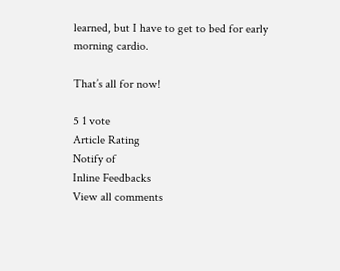learned, but I have to get to bed for early morning cardio.

That’s all for now!

5 1 vote
Article Rating
Notify of
Inline Feedbacks
View all comments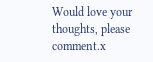Would love your thoughts, please comment.x